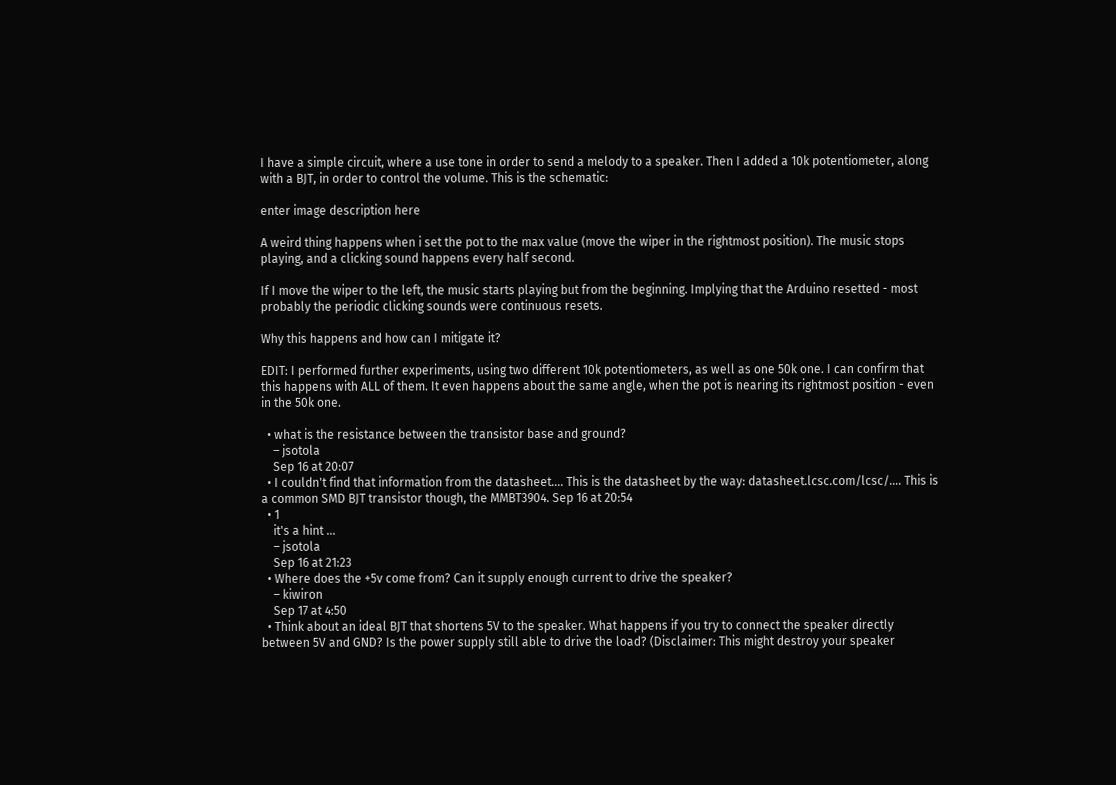I have a simple circuit, where a use tone in order to send a melody to a speaker. Then I added a 10k potentiometer, along with a BJT, in order to control the volume. This is the schematic:

enter image description here

A weird thing happens when i set the pot to the max value (move the wiper in the rightmost position). The music stops playing, and a clicking sound happens every half second.

If I move the wiper to the left, the music starts playing but from the beginning. Implying that the Arduino resetted - most probably the periodic clicking sounds were continuous resets.

Why this happens and how can I mitigate it?

EDIT: I performed further experiments, using two different 10k potentiometers, as well as one 50k one. I can confirm that this happens with ALL of them. It even happens about the same angle, when the pot is nearing its rightmost position - even in the 50k one.

  • what is the resistance between the transistor base and ground?
    – jsotola
    Sep 16 at 20:07
  • I couldn't find that information from the datasheet.... This is the datasheet by the way: datasheet.lcsc.com/lcsc/…. This is a common SMD BJT transistor though, the MMBT3904. Sep 16 at 20:54
  • 1
    it's a hint ...
    – jsotola
    Sep 16 at 21:23
  • Where does the +5v come from? Can it supply enough current to drive the speaker?
    – kiwiron
    Sep 17 at 4:50
  • Think about an ideal BJT that shortens 5V to the speaker. What happens if you try to connect the speaker directly between 5V and GND? Is the power supply still able to drive the load? (Disclaimer: This might destroy your speaker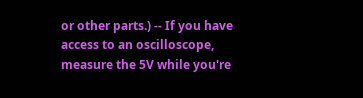or other parts.) -- If you have access to an oscilloscope, measure the 5V while you're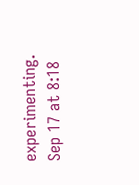experimenting. Sep 17 at 8:18